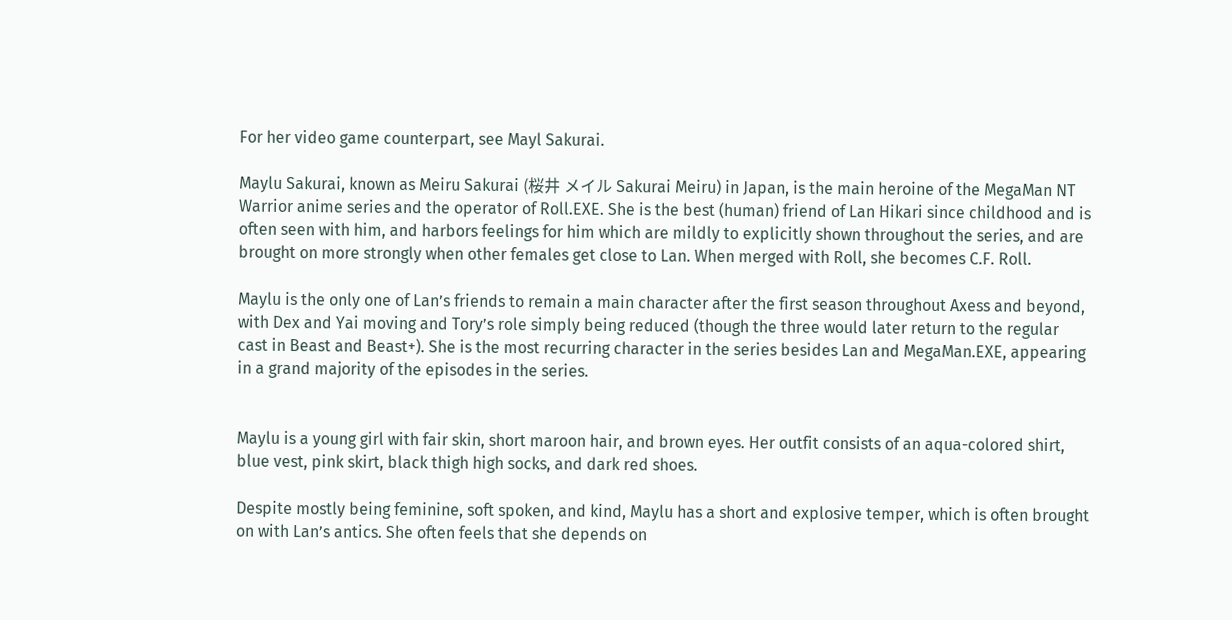For her video game counterpart, see Mayl Sakurai.

Maylu Sakurai, known as Meiru Sakurai (桜井 メイル Sakurai Meiru) in Japan, is the main heroine of the MegaMan NT Warrior anime series and the operator of Roll.EXE. She is the best (human) friend of Lan Hikari since childhood and is often seen with him, and harbors feelings for him which are mildly to explicitly shown throughout the series, and are brought on more strongly when other females get close to Lan. When merged with Roll, she becomes C.F. Roll.

Maylu is the only one of Lan’s friends to remain a main character after the first season throughout Axess and beyond, with Dex and Yai moving and Tory’s role simply being reduced (though the three would later return to the regular cast in Beast and Beast+). She is the most recurring character in the series besides Lan and MegaMan.EXE, appearing in a grand majority of the episodes in the series.


Maylu is a young girl with fair skin, short maroon hair, and brown eyes. Her outfit consists of an aqua-colored shirt, blue vest, pink skirt, black thigh high socks, and dark red shoes.

Despite mostly being feminine, soft spoken, and kind, Maylu has a short and explosive temper, which is often brought on with Lan’s antics. She often feels that she depends on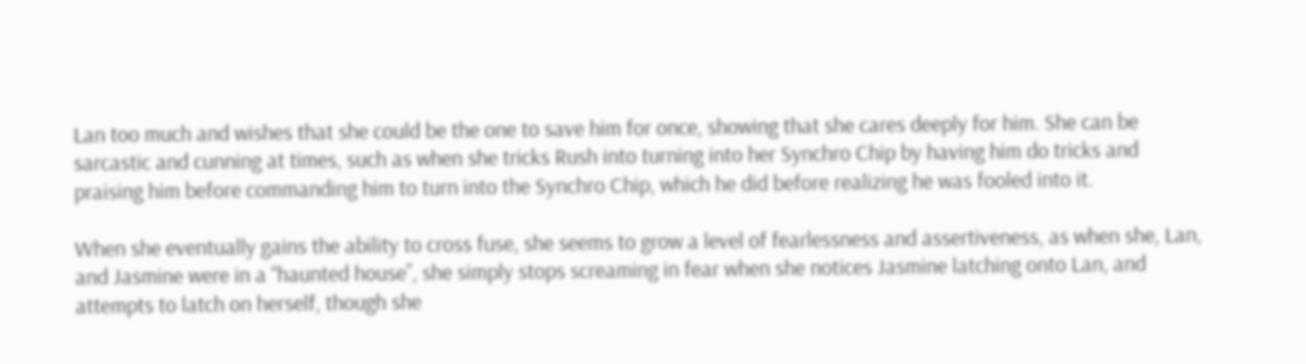Lan too much and wishes that she could be the one to save him for once, showing that she cares deeply for him. She can be sarcastic and cunning at times, such as when she tricks Rush into turning into her Synchro Chip by having him do tricks and praising him before commanding him to turn into the Synchro Chip, which he did before realizing he was fooled into it.

When she eventually gains the ability to cross fuse, she seems to grow a level of fearlessness and assertiveness, as when she, Lan, and Jasmine were in a “haunted house”, she simply stops screaming in fear when she notices Jasmine latching onto Lan, and attempts to latch on herself, though she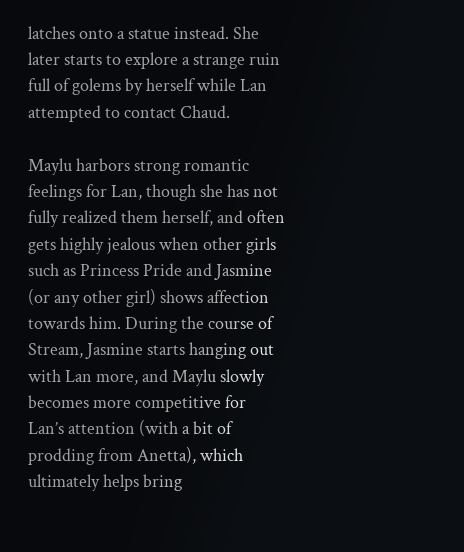latches onto a statue instead. She later starts to explore a strange ruin full of golems by herself while Lan attempted to contact Chaud.

Maylu harbors strong romantic feelings for Lan, though she has not fully realized them herself, and often gets highly jealous when other girls such as Princess Pride and Jasmine (or any other girl) shows affection towards him. During the course of Stream, Jasmine starts hanging out with Lan more, and Maylu slowly becomes more competitive for Lan’s attention (with a bit of prodding from Anetta), which ultimately helps bring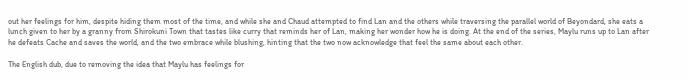out her feelings for him, despite hiding them most of the time, and while she and Chaud attempted to find Lan and the others while traversing the parallel world of Beyondard, she eats a lunch given to her by a granny from Shirokuni Town that tastes like curry that reminds her of Lan, making her wonder how he is doing. At the end of the series, Maylu runs up to Lan after he defeats Cache and saves the world, and the two embrace while blushing, hinting that the two now acknowledge that feel the same about each other.

The English dub, due to removing the idea that Maylu has feelings for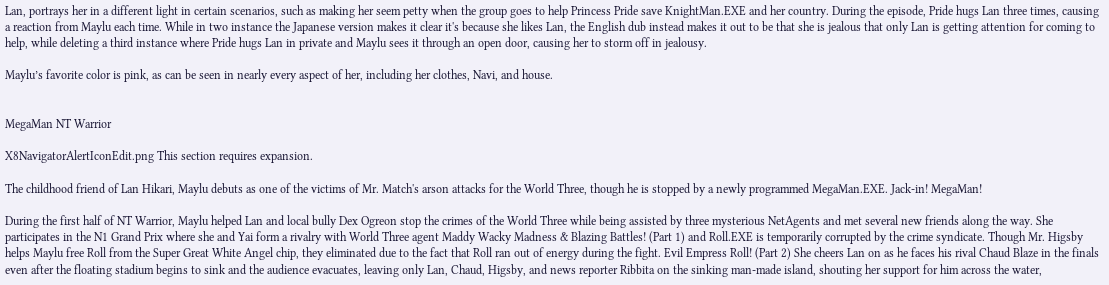Lan, portrays her in a different light in certain scenarios, such as making her seem petty when the group goes to help Princess Pride save KnightMan.EXE and her country. During the episode, Pride hugs Lan three times, causing a reaction from Maylu each time. While in two instance the Japanese version makes it clear it's because she likes Lan, the English dub instead makes it out to be that she is jealous that only Lan is getting attention for coming to help, while deleting a third instance where Pride hugs Lan in private and Maylu sees it through an open door, causing her to storm off in jealousy.

Maylu’s favorite color is pink, as can be seen in nearly every aspect of her, including her clothes, Navi, and house.


MegaMan NT Warrior

X8NavigatorAlertIconEdit.png This section requires expansion.

The childhood friend of Lan Hikari, Maylu debuts as one of the victims of Mr. Match's arson attacks for the World Three, though he is stopped by a newly programmed MegaMan.EXE. Jack-in! MegaMan!

During the first half of NT Warrior, Maylu helped Lan and local bully Dex Ogreon stop the crimes of the World Three while being assisted by three mysterious NetAgents and met several new friends along the way. She participates in the N1 Grand Prix where she and Yai form a rivalry with World Three agent Maddy Wacky Madness & Blazing Battles! (Part 1) and Roll.EXE is temporarily corrupted by the crime syndicate. Though Mr. Higsby helps Maylu free Roll from the Super Great White Angel chip, they eliminated due to the fact that Roll ran out of energy during the fight. Evil Empress Roll! (Part 2) She cheers Lan on as he faces his rival Chaud Blaze in the finals even after the floating stadium begins to sink and the audience evacuates, leaving only Lan, Chaud, Higsby, and news reporter Ribbita on the sinking man-made island, shouting her support for him across the water,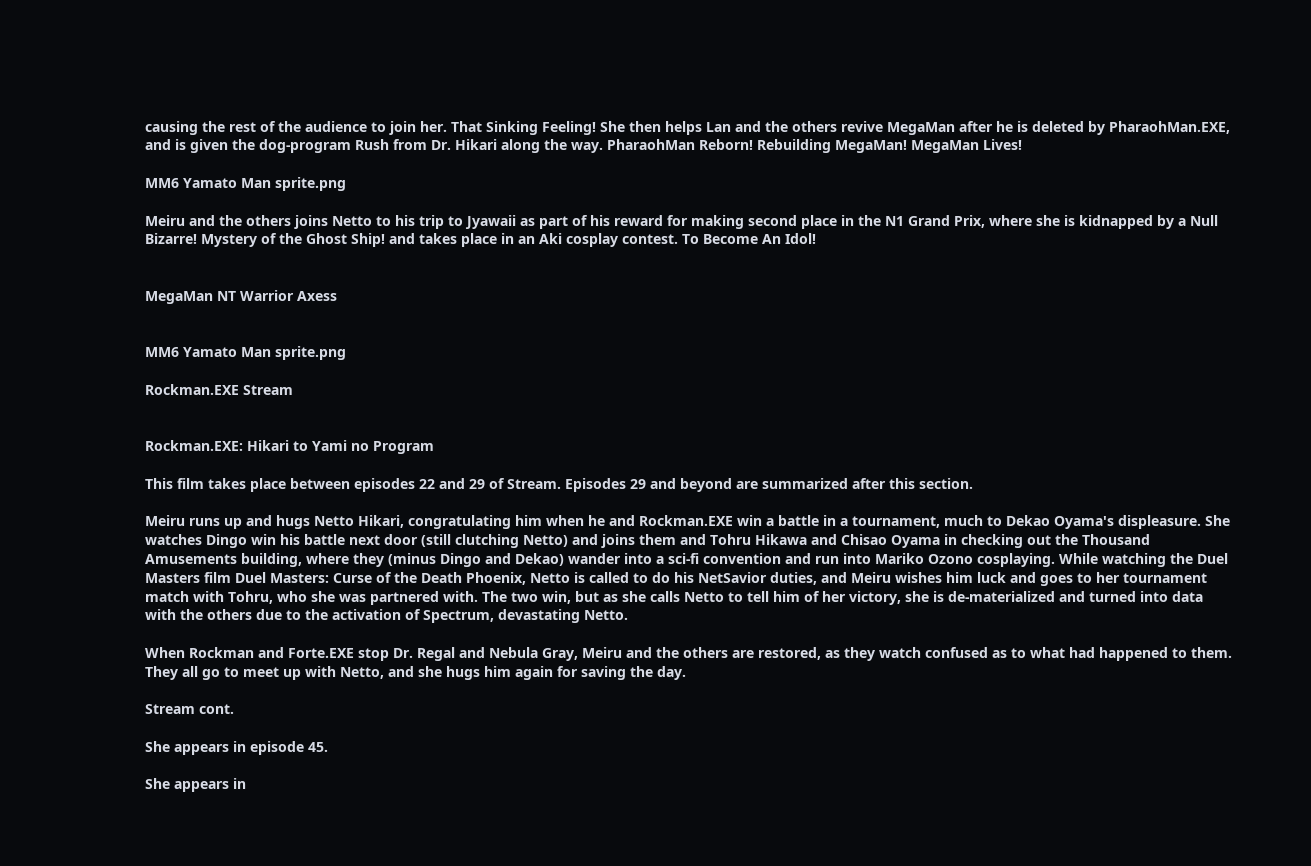causing the rest of the audience to join her. That Sinking Feeling! She then helps Lan and the others revive MegaMan after he is deleted by PharaohMan.EXE, and is given the dog-program Rush from Dr. Hikari along the way. PharaohMan Reborn! Rebuilding MegaMan! MegaMan Lives!

MM6 Yamato Man sprite.png

Meiru and the others joins Netto to his trip to Jyawaii as part of his reward for making second place in the N1 Grand Prix, where she is kidnapped by a Null Bizarre! Mystery of the Ghost Ship! and takes place in an Aki cosplay contest. To Become An Idol!


MegaMan NT Warrior Axess


MM6 Yamato Man sprite.png

Rockman.EXE Stream


Rockman.EXE: Hikari to Yami no Program

This film takes place between episodes 22 and 29 of Stream. Episodes 29 and beyond are summarized after this section.

Meiru runs up and hugs Netto Hikari, congratulating him when he and Rockman.EXE win a battle in a tournament, much to Dekao Oyama's displeasure. She watches Dingo win his battle next door (still clutching Netto) and joins them and Tohru Hikawa and Chisao Oyama in checking out the Thousand Amusements building, where they (minus Dingo and Dekao) wander into a sci-fi convention and run into Mariko Ozono cosplaying. While watching the Duel Masters film Duel Masters: Curse of the Death Phoenix, Netto is called to do his NetSavior duties, and Meiru wishes him luck and goes to her tournament match with Tohru, who she was partnered with. The two win, but as she calls Netto to tell him of her victory, she is de-materialized and turned into data with the others due to the activation of Spectrum, devastating Netto.

When Rockman and Forte.EXE stop Dr. Regal and Nebula Gray, Meiru and the others are restored, as they watch confused as to what had happened to them. They all go to meet up with Netto, and she hugs him again for saving the day.

Stream cont.

She appears in episode 45.

She appears in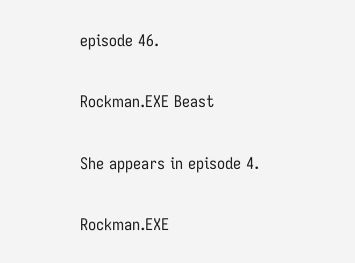episode 46.

Rockman.EXE Beast

She appears in episode 4.

Rockman.EXE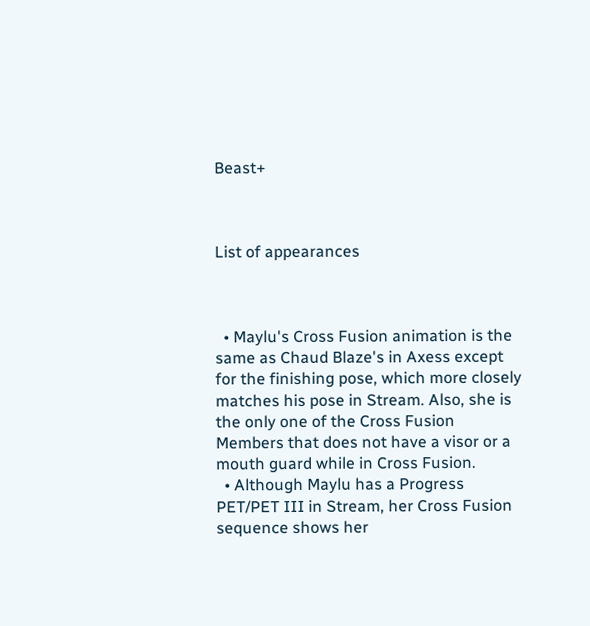Beast+



List of appearances



  • Maylu's Cross Fusion animation is the same as Chaud Blaze's in Axess except for the finishing pose, which more closely matches his pose in Stream. Also, she is the only one of the Cross Fusion Members that does not have a visor or a mouth guard while in Cross Fusion.
  • Although Maylu has a Progress PET/PET III in Stream, her Cross Fusion sequence shows her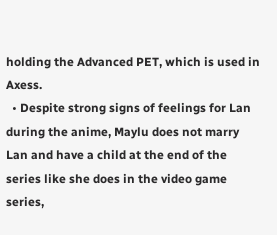holding the Advanced PET, which is used in Axess.
  • Despite strong signs of feelings for Lan during the anime, Maylu does not marry Lan and have a child at the end of the series like she does in the video game series,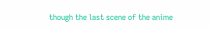though the last scene of the anime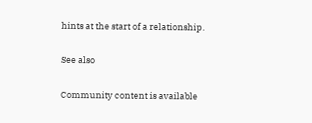hints at the start of a relationship.

See also

Community content is available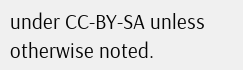under CC-BY-SA unless otherwise noted.